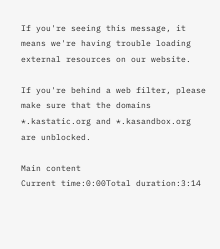If you're seeing this message, it means we're having trouble loading external resources on our website.

If you're behind a web filter, please make sure that the domains *.kastatic.org and *.kasandbox.org are unblocked.

Main content
Current time:0:00Total duration:3:14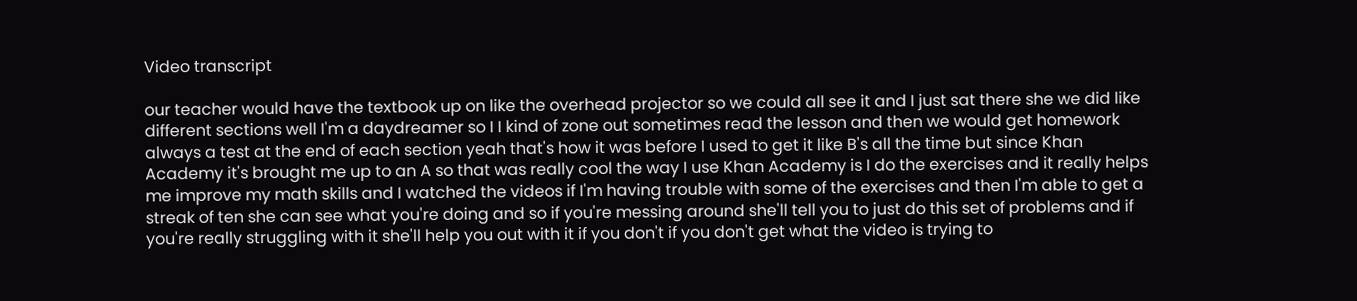Video transcript

our teacher would have the textbook up on like the overhead projector so we could all see it and I just sat there she we did like different sections well I'm a daydreamer so I I kind of zone out sometimes read the lesson and then we would get homework always a test at the end of each section yeah that's how it was before I used to get it like B's all the time but since Khan Academy it's brought me up to an A so that was really cool the way I use Khan Academy is I do the exercises and it really helps me improve my math skills and I watched the videos if I'm having trouble with some of the exercises and then I'm able to get a streak of ten she can see what you're doing and so if you're messing around she'll tell you to just do this set of problems and if you're really struggling with it she'll help you out with it if you don't if you don't get what the video is trying to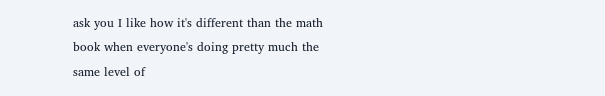ask you I like how it's different than the math book when everyone's doing pretty much the same level of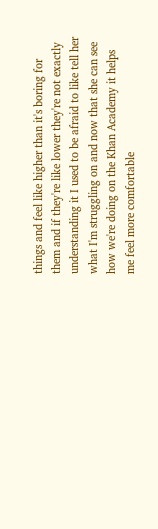things and feel like higher than it's boring for them and if they're like lower they're not exactly understanding it I used to be afraid to like tell her what I'm struggling on and now that she can see how we're doing on the Khan Academy it helps me feel more comfortable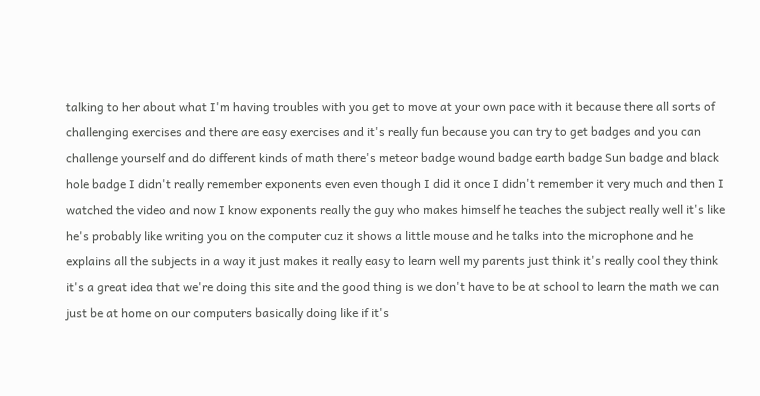talking to her about what I'm having troubles with you get to move at your own pace with it because there all sorts of challenging exercises and there are easy exercises and it's really fun because you can try to get badges and you can challenge yourself and do different kinds of math there's meteor badge wound badge earth badge Sun badge and black hole badge I didn't really remember exponents even even though I did it once I didn't remember it very much and then I watched the video and now I know exponents really the guy who makes himself he teaches the subject really well it's like he's probably like writing you on the computer cuz it shows a little mouse and he talks into the microphone and he explains all the subjects in a way it just makes it really easy to learn well my parents just think it's really cool they think it's a great idea that we're doing this site and the good thing is we don't have to be at school to learn the math we can just be at home on our computers basically doing like if it's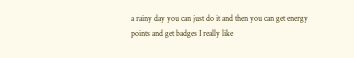a rainy day you can just do it and then you can get energy points and get badges I really like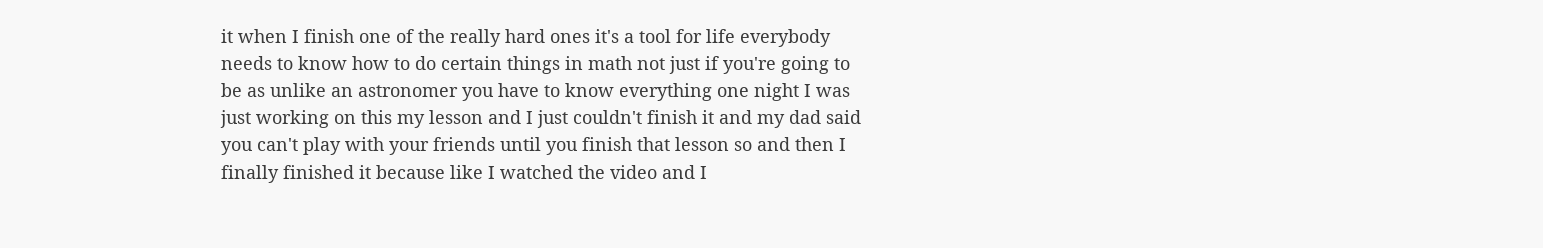it when I finish one of the really hard ones it's a tool for life everybody needs to know how to do certain things in math not just if you're going to be as unlike an astronomer you have to know everything one night I was just working on this my lesson and I just couldn't finish it and my dad said you can't play with your friends until you finish that lesson so and then I finally finished it because like I watched the video and I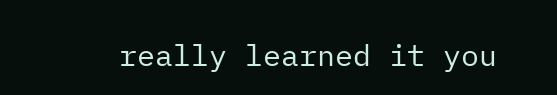really learned it you